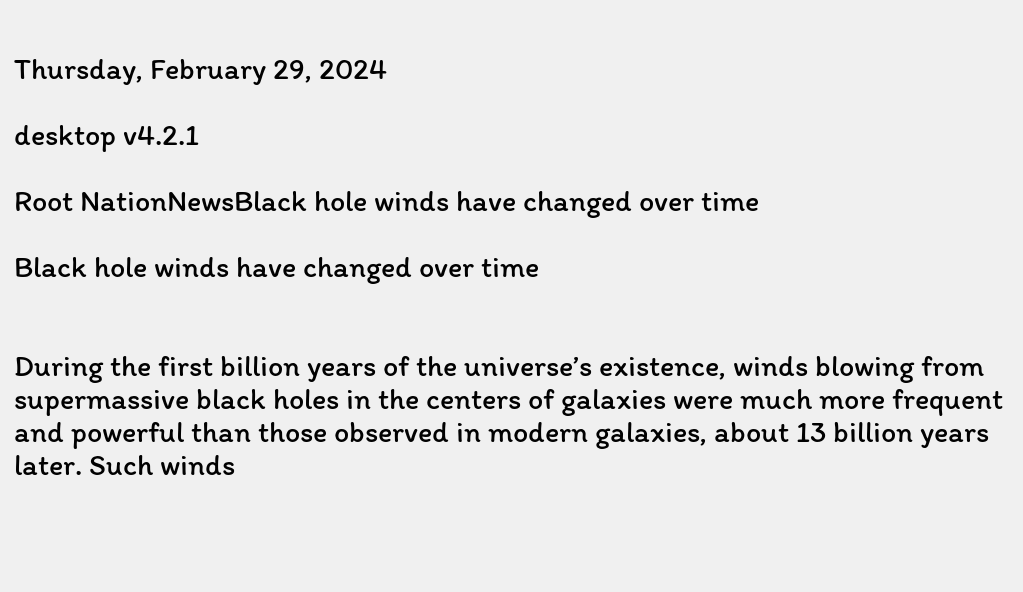Thursday, February 29, 2024

desktop v4.2.1

Root NationNewsBlack hole winds have changed over time

Black hole winds have changed over time


During the first billion years of the universe’s existence, winds blowing from supermassive black holes in the centers of galaxies were much more frequent and powerful than those observed in modern galaxies, about 13 billion years later. Such winds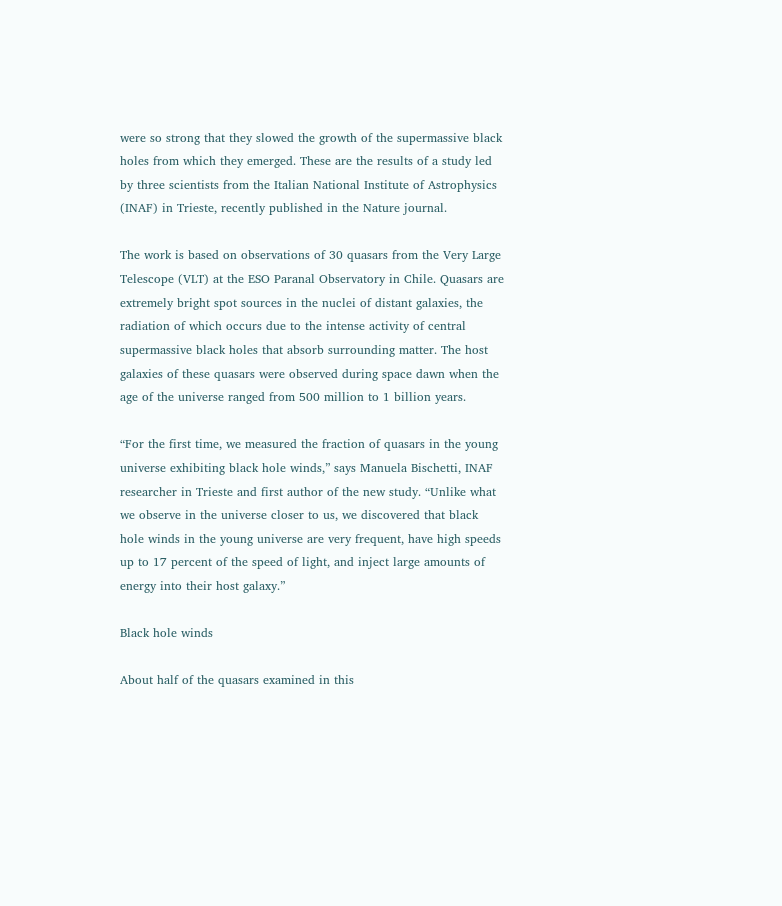were so strong that they slowed the growth of the supermassive black holes from which they emerged. These are the results of a study led by three scientists from the Italian National Institute of Astrophysics (INAF) in Trieste, recently published in the Nature journal.

The work is based on observations of 30 quasars from the Very Large Telescope (VLT) at the ESO Paranal Observatory in Chile. Quasars are extremely bright spot sources in the nuclei of distant galaxies, the radiation of which occurs due to the intense activity of central supermassive black holes that absorb surrounding matter. The host galaxies of these quasars were observed during space dawn when the age of the universe ranged from 500 million to 1 billion years.

“For the first time, we measured the fraction of quasars in the young universe exhibiting black hole winds,” says Manuela Bischetti, INAF researcher in Trieste and first author of the new study. “Unlike what we observe in the universe closer to us, we discovered that black hole winds in the young universe are very frequent, have high speeds up to 17 percent of the speed of light, and inject large amounts of energy into their host galaxy.”

Black hole winds

About half of the quasars examined in this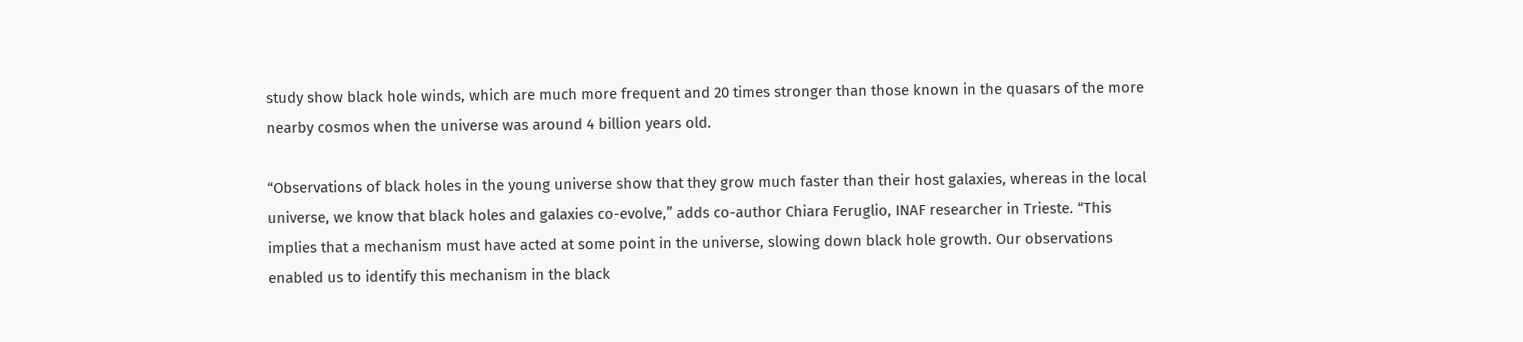study show black hole winds, which are much more frequent and 20 times stronger than those known in the quasars of the more nearby cosmos when the universe was around 4 billion years old.

“Observations of black holes in the young universe show that they grow much faster than their host galaxies, whereas in the local universe, we know that black holes and galaxies co-evolve,” adds co-author Chiara Feruglio, INAF researcher in Trieste. “This implies that a mechanism must have acted at some point in the universe, slowing down black hole growth. Our observations enabled us to identify this mechanism in the black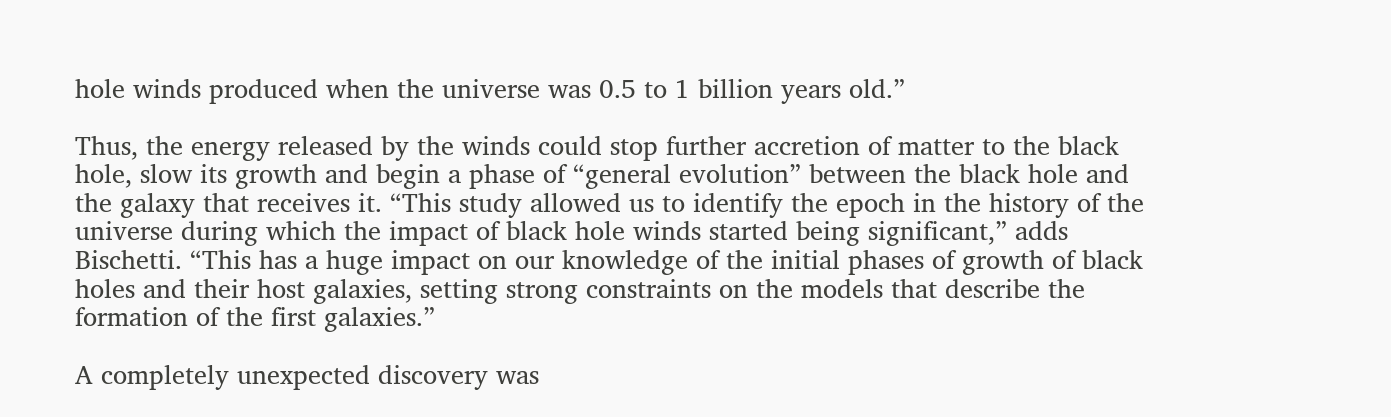hole winds produced when the universe was 0.5 to 1 billion years old.”

Thus, the energy released by the winds could stop further accretion of matter to the black hole, slow its growth and begin a phase of “general evolution” between the black hole and the galaxy that receives it. “This study allowed us to identify the epoch in the history of the universe during which the impact of black hole winds started being significant,” adds Bischetti. “This has a huge impact on our knowledge of the initial phases of growth of black holes and their host galaxies, setting strong constraints on the models that describe the formation of the first galaxies.”

A completely unexpected discovery was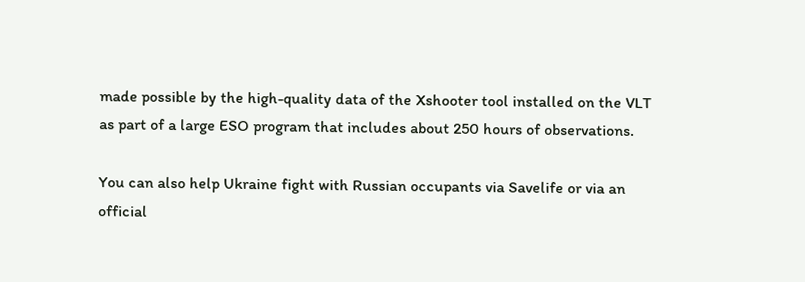made possible by the high-quality data of the Xshooter tool installed on the VLT as part of a large ESO program that includes about 250 hours of observations.

You can also help Ukraine fight with Russian occupants via Savelife or via an official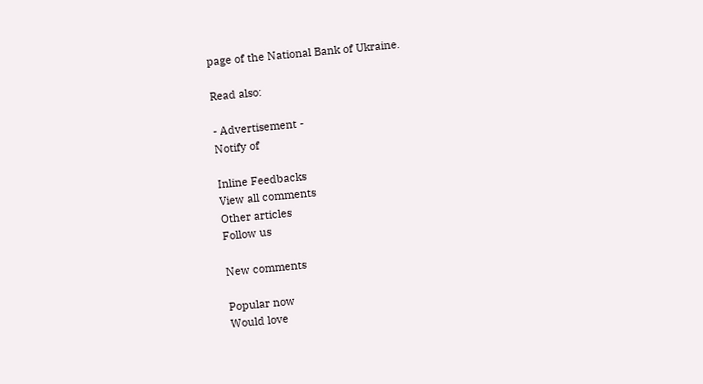page of the National Bank of Ukraine.

Read also:

- Advertisement -
Notify of

Inline Feedbacks
View all comments
Other articles
Follow us

New comments

Popular now
Would love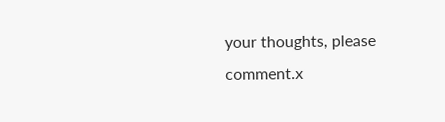your thoughts, please comment.x